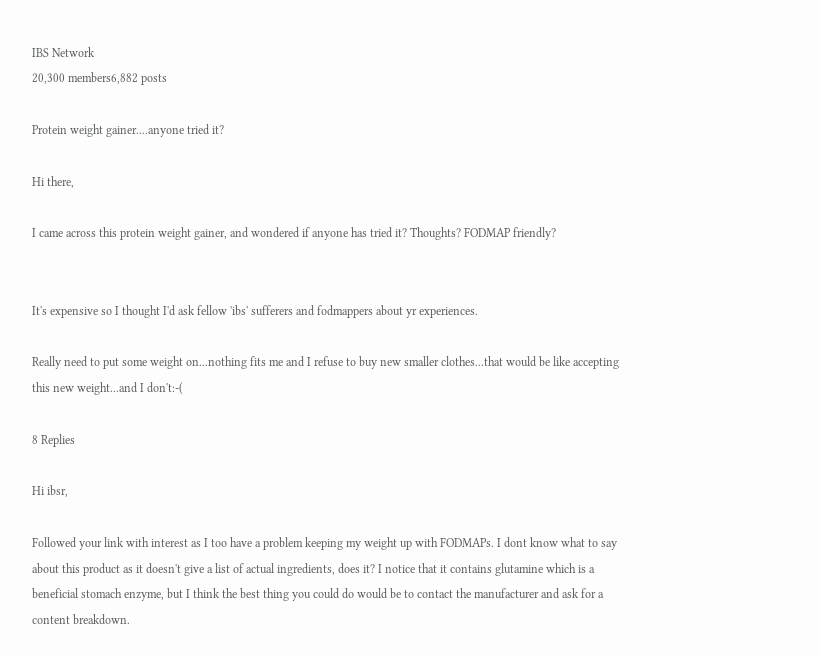IBS Network
20,300 members6,882 posts

Protein weight gainer....anyone tried it?

Hi there,

I came across this protein weight gainer, and wondered if anyone has tried it? Thoughts? FODMAP friendly?


It's expensive so I thought I'd ask fellow 'ibs' sufferers and fodmappers about yr experiences.

Really need to put some weight on...nothing fits me and I refuse to buy new smaller clothes...that would be like accepting this new weight...and I don't:-(

8 Replies

Hi ibsr,

Followed your link with interest as I too have a problem keeping my weight up with FODMAPs. I dont know what to say about this product as it doesn't give a list of actual ingredients, does it? I notice that it contains glutamine which is a beneficial stomach enzyme, but I think the best thing you could do would be to contact the manufacturer and ask for a content breakdown.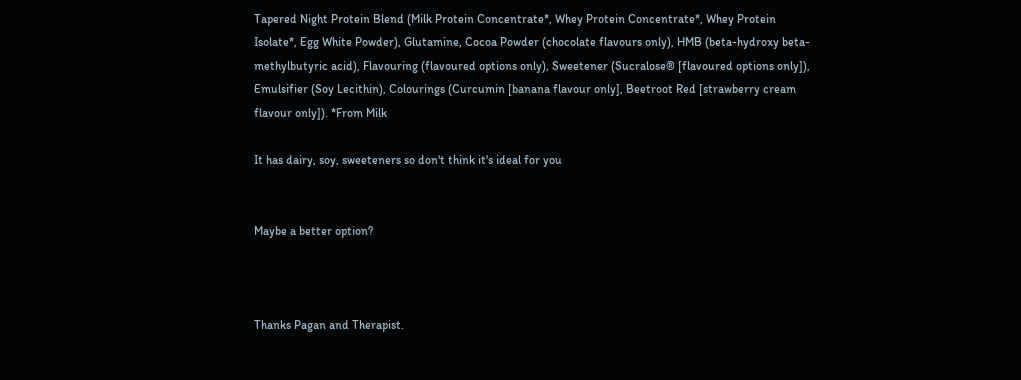Tapered Night Protein Blend (Milk Protein Concentrate*, Whey Protein Concentrate*, Whey Protein Isolate*, Egg White Powder), Glutamine, Cocoa Powder (chocolate flavours only), HMB (beta-hydroxy beta-methylbutyric acid), Flavouring (flavoured options only), Sweetener (Sucralose® [flavoured options only]), Emulsifier (Soy Lecithin), Colourings (Curcumin [banana flavour only], Beetroot Red [strawberry cream flavour only]). *From Milk

It has dairy, soy, sweeteners so don't think it's ideal for you


Maybe a better option?



Thanks Pagan and Therapist.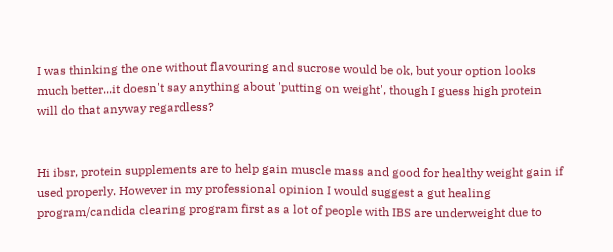I was thinking the one without flavouring and sucrose would be ok, but your option looks much better...it doesn't say anything about 'putting on weight', though I guess high protein will do that anyway regardless?


Hi ibsr, protein supplements are to help gain muscle mass and good for healthy weight gain if used properly. However in my professional opinion I would suggest a gut healing program/candida clearing program first as a lot of people with IBS are underweight due to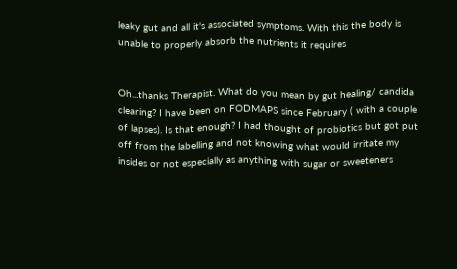leaky gut and all it's associated symptoms. With this the body is unable to properly absorb the nutrients it requires


Oh...thanks Therapist. What do you mean by gut healing/ candida clearing? I have been on FODMAPS since February ( with a couple of lapses). Is that enough? I had thought of probiotics but got put off from the labelling and not knowing what would irritate my insides or not especially as anything with sugar or sweeteners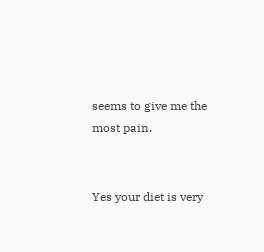seems to give me the most pain.


Yes your diet is very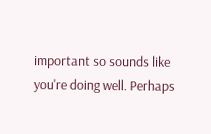important so sounds like you're doing well. Perhaps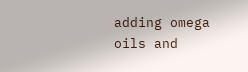adding omega oils and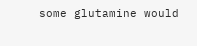some glutamine would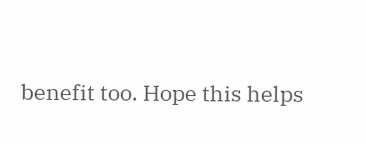benefit too. Hope this helps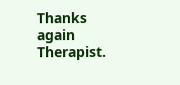Thanks again Therapist.